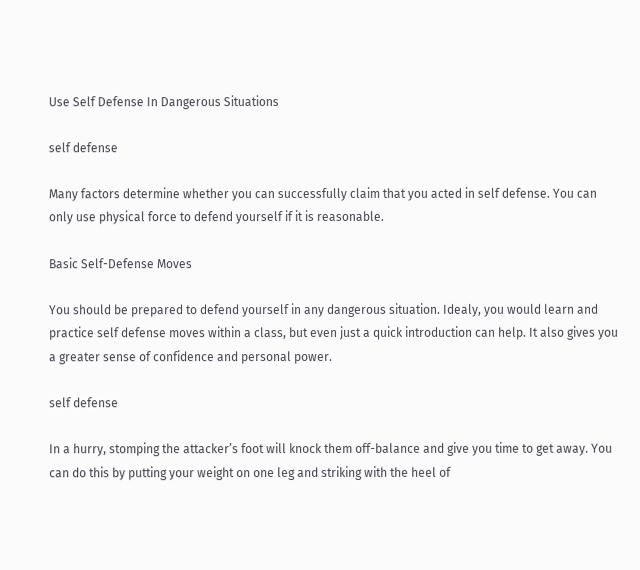Use Self Defense In Dangerous Situations

self defense

Many factors determine whether you can successfully claim that you acted in self defense. You can only use physical force to defend yourself if it is reasonable.

Basic Self-Defense Moves

You should be prepared to defend yourself in any dangerous situation. Idealy, you would learn and practice self defense moves within a class, but even just a quick introduction can help. It also gives you a greater sense of confidence and personal power.

self defense

In a hurry, stomping the attacker’s foot will knock them off-balance and give you time to get away. You can do this by putting your weight on one leg and striking with the heel of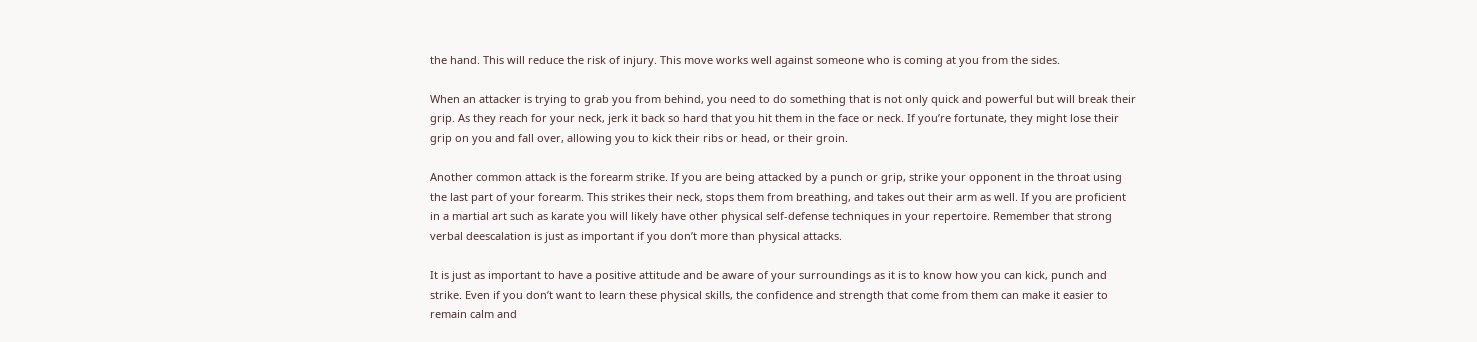the hand. This will reduce the risk of injury. This move works well against someone who is coming at you from the sides.

When an attacker is trying to grab you from behind, you need to do something that is not only quick and powerful but will break their grip. As they reach for your neck, jerk it back so hard that you hit them in the face or neck. If you’re fortunate, they might lose their grip on you and fall over, allowing you to kick their ribs or head, or their groin.

Another common attack is the forearm strike. If you are being attacked by a punch or grip, strike your opponent in the throat using the last part of your forearm. This strikes their neck, stops them from breathing, and takes out their arm as well. If you are proficient in a martial art such as karate you will likely have other physical self-defense techniques in your repertoire. Remember that strong verbal deescalation is just as important if you don’t more than physical attacks.

It is just as important to have a positive attitude and be aware of your surroundings as it is to know how you can kick, punch and strike. Even if you don’t want to learn these physical skills, the confidence and strength that come from them can make it easier to remain calm and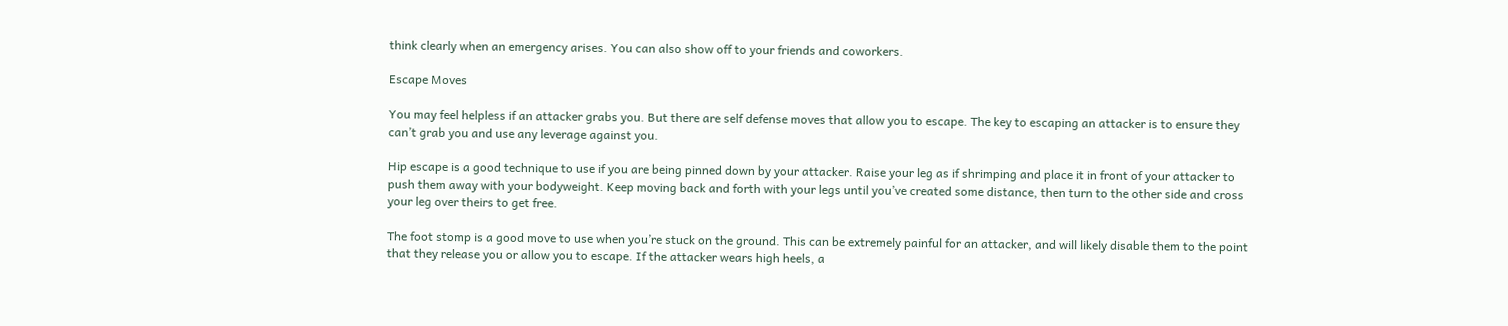think clearly when an emergency arises. You can also show off to your friends and coworkers.

Escape Moves

You may feel helpless if an attacker grabs you. But there are self defense moves that allow you to escape. The key to escaping an attacker is to ensure they can’t grab you and use any leverage against you.

Hip escape is a good technique to use if you are being pinned down by your attacker. Raise your leg as if shrimping and place it in front of your attacker to push them away with your bodyweight. Keep moving back and forth with your legs until you’ve created some distance, then turn to the other side and cross your leg over theirs to get free.

The foot stomp is a good move to use when you’re stuck on the ground. This can be extremely painful for an attacker, and will likely disable them to the point that they release you or allow you to escape. If the attacker wears high heels, a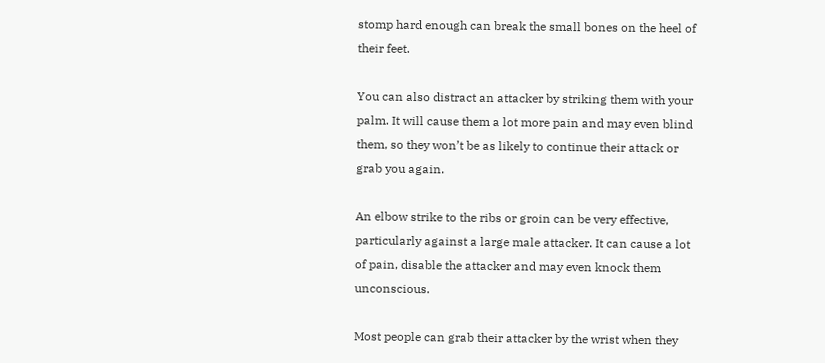stomp hard enough can break the small bones on the heel of their feet.

You can also distract an attacker by striking them with your palm. It will cause them a lot more pain and may even blind them, so they won’t be as likely to continue their attack or grab you again.

An elbow strike to the ribs or groin can be very effective, particularly against a large male attacker. It can cause a lot of pain, disable the attacker and may even knock them unconscious.

Most people can grab their attacker by the wrist when they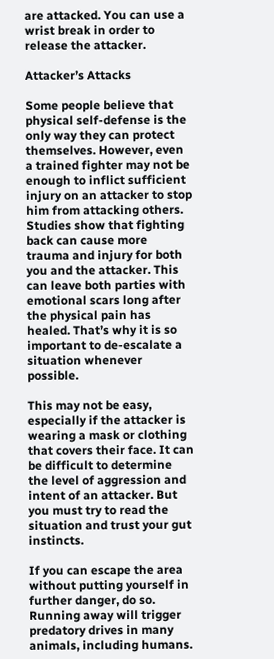are attacked. You can use a wrist break in order to release the attacker.

Attacker’s Attacks

Some people believe that physical self-defense is the only way they can protect themselves. However, even a trained fighter may not be enough to inflict sufficient injury on an attacker to stop him from attacking others. Studies show that fighting back can cause more trauma and injury for both you and the attacker. This can leave both parties with emotional scars long after the physical pain has healed. That’s why it is so important to de-escalate a situation whenever possible.

This may not be easy, especially if the attacker is wearing a mask or clothing that covers their face. It can be difficult to determine the level of aggression and intent of an attacker. But you must try to read the situation and trust your gut instincts.

If you can escape the area without putting yourself in further danger, do so. Running away will trigger predatory drives in many animals, including humans.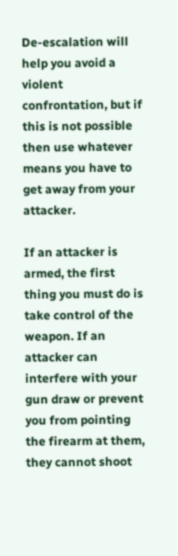De-escalation will help you avoid a violent confrontation, but if this is not possible then use whatever means you have to get away from your attacker.

If an attacker is armed, the first thing you must do is take control of the weapon. If an attacker can interfere with your gun draw or prevent you from pointing the firearm at them, they cannot shoot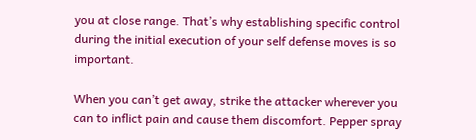you at close range. That’s why establishing specific control during the initial execution of your self defense moves is so important.

When you can’t get away, strike the attacker wherever you can to inflict pain and cause them discomfort. Pepper spray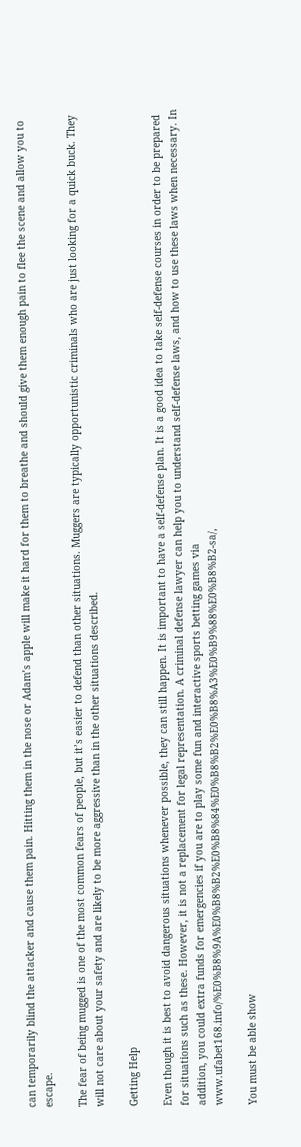can temporarily blind the attacker and cause them pain. Hitting them in the nose or Adam’s apple will make it hard for them to breathe and should give them enough pain to flee the scene and allow you to escape.

The fear of being mugged is one of the most common fears of people, but it’s easier to defend than other situations. Muggers are typically opportunistic criminals who are just looking for a quick buck. They will not care about your safety and are likely to be more aggressive than in the other situations described.

Getting Help

Even though it is best to avoid dangerous situations whenever possible, they can still happen. It is important to have a self-defense plan. It is a good idea to take self-defense courses in order to be prepared for situations such as these. However, it is not a replacement for legal representation. A criminal defense lawyer can help you to understand self-defense laws, and how to use these laws when necessary. In addition, you could extra funds for emergencies if you are to play some fun and interactive sports betting games via www.ufabet168.info/%E0%B8%9A%E0%B8%B2%E0%B8%84%E0%B8%B2%E0%B8%A3%E0%B9%88%E0%B8%B2-sa/,

You must be able show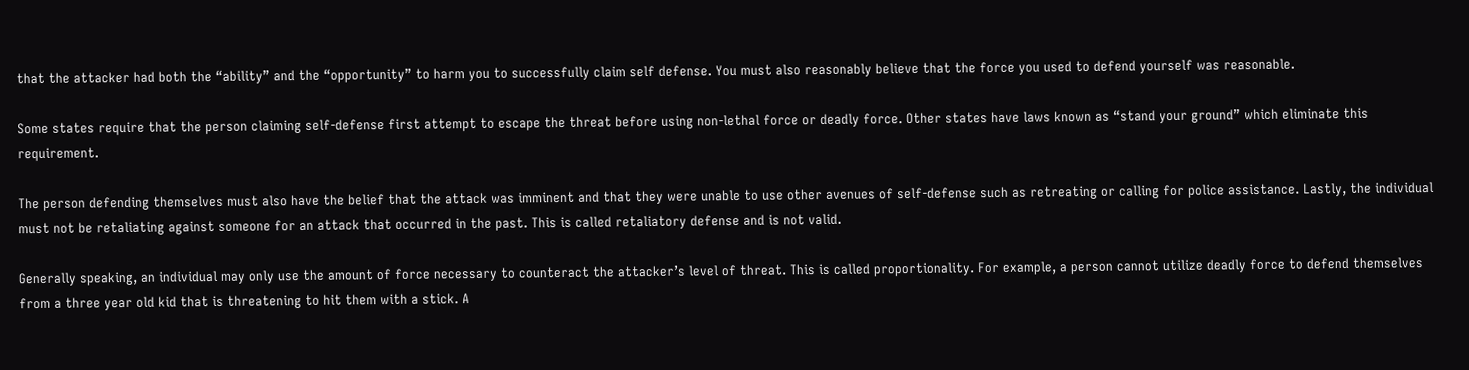that the attacker had both the “ability” and the “opportunity” to harm you to successfully claim self defense. You must also reasonably believe that the force you used to defend yourself was reasonable.

Some states require that the person claiming self-defense first attempt to escape the threat before using non-lethal force or deadly force. Other states have laws known as “stand your ground” which eliminate this requirement.

The person defending themselves must also have the belief that the attack was imminent and that they were unable to use other avenues of self-defense such as retreating or calling for police assistance. Lastly, the individual must not be retaliating against someone for an attack that occurred in the past. This is called retaliatory defense and is not valid.

Generally speaking, an individual may only use the amount of force necessary to counteract the attacker’s level of threat. This is called proportionality. For example, a person cannot utilize deadly force to defend themselves from a three year old kid that is threatening to hit them with a stick. A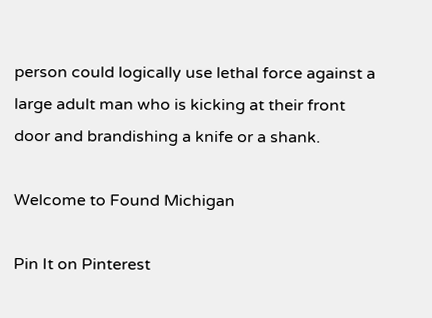person could logically use lethal force against a large adult man who is kicking at their front door and brandishing a knife or a shank.

Welcome to Found Michigan

Pin It on Pinterest